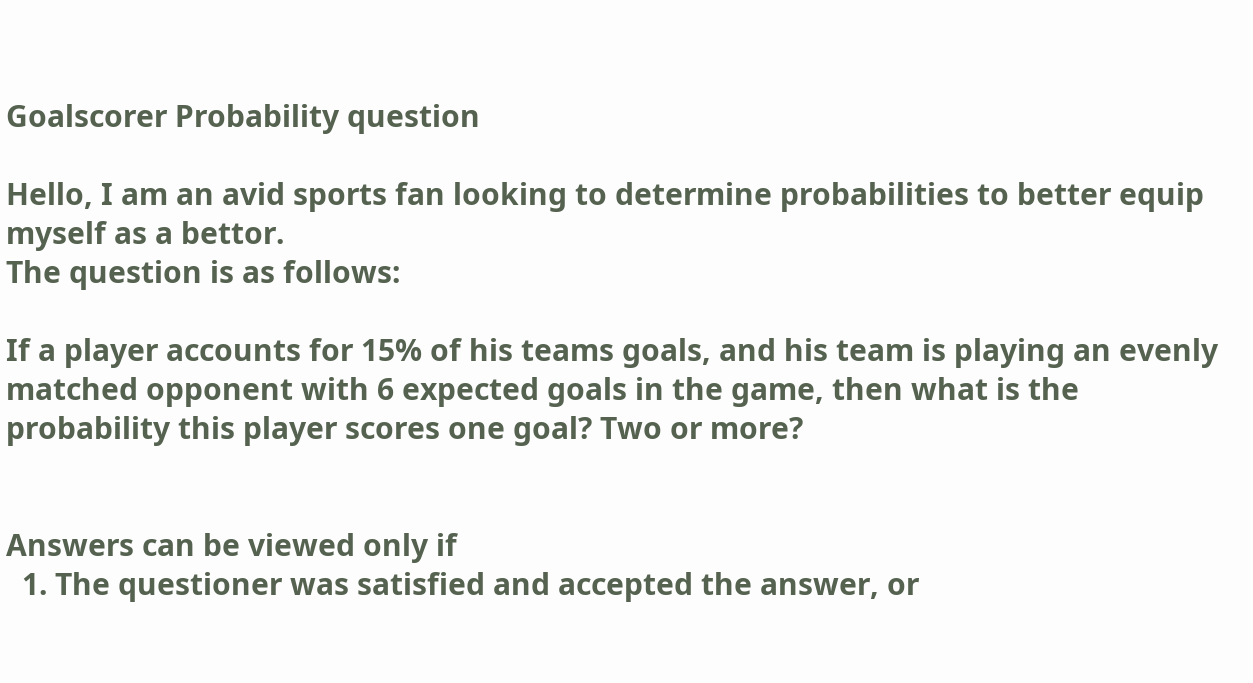Goalscorer Probability question

Hello, I am an avid sports fan looking to determine probabilities to better equip myself as a bettor.
The question is as follows:

If a player accounts for 15% of his teams goals, and his team is playing an evenly matched opponent with 6 expected goals in the game, then what is the probability this player scores one goal? Two or more?


Answers can be viewed only if
  1. The questioner was satisfied and accepted the answer, or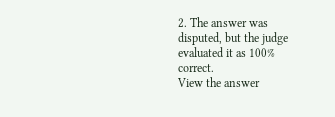2. The answer was disputed, but the judge evaluated it as 100% correct.
View the answer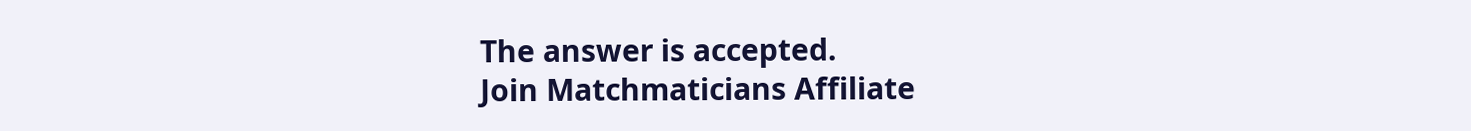The answer is accepted.
Join Matchmaticians Affiliate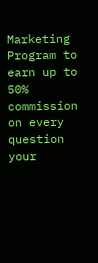Marketing Program to earn up to 50% commission on every question your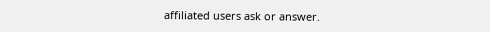affiliated users ask or answer.